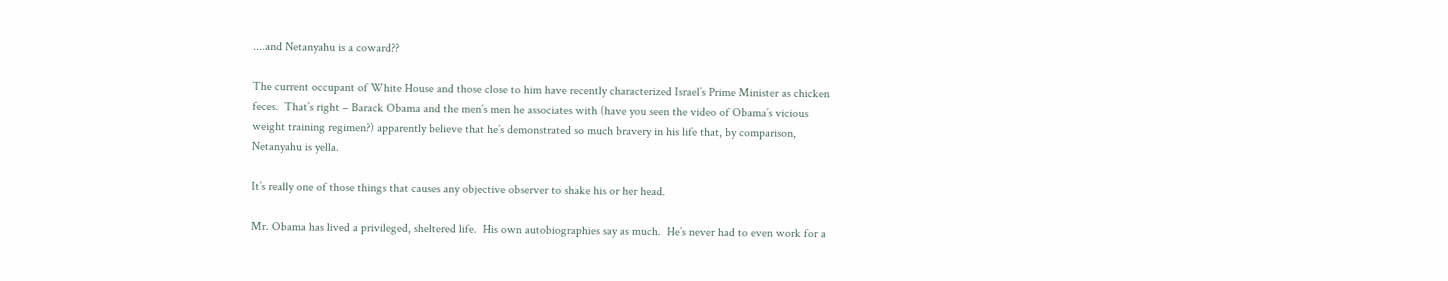....and Netanyahu is a coward??

The current occupant of White House and those close to him have recently characterized Israel’s Prime Minister as chicken feces.  That’s right – Barack Obama and the men’s men he associates with (have you seen the video of Obama’s vicious weight training regimen?) apparently believe that he’s demonstrated so much bravery in his life that, by comparison, Netanyahu is yella.

It’s really one of those things that causes any objective observer to shake his or her head.

Mr. Obama has lived a privileged, sheltered life.  His own autobiographies say as much.  He’s never had to even work for a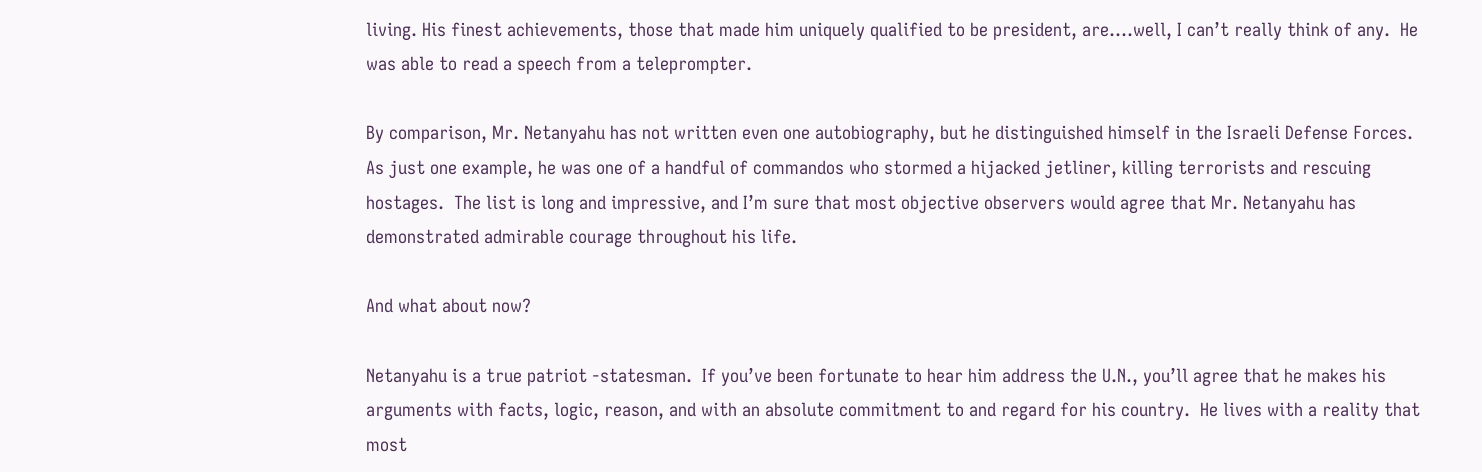living. His finest achievements, those that made him uniquely qualified to be president, are….well, I can’t really think of any.  He was able to read a speech from a teleprompter.

By comparison, Mr. Netanyahu has not written even one autobiography, but he distinguished himself in the Israeli Defense Forces.  As just one example, he was one of a handful of commandos who stormed a hijacked jetliner, killing terrorists and rescuing hostages.  The list is long and impressive, and I’m sure that most objective observers would agree that Mr. Netanyahu has demonstrated admirable courage throughout his life.

And what about now?

Netanyahu is a true patriot -statesman.  If you’ve been fortunate to hear him address the U.N., you’ll agree that he makes his arguments with facts, logic, reason, and with an absolute commitment to and regard for his country.  He lives with a reality that most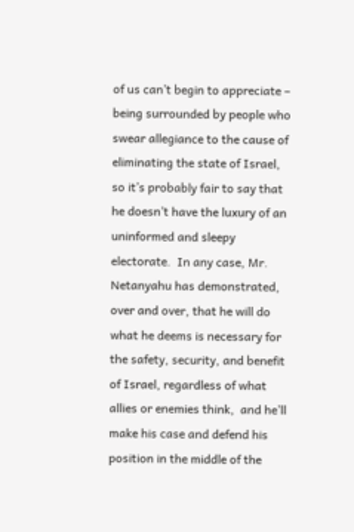of us can’t begin to appreciate – being surrounded by people who swear allegiance to the cause of eliminating the state of Israel, so it’s probably fair to say that he doesn’t have the luxury of an uninformed and sleepy electorate.  In any case, Mr. Netanyahu has demonstrated, over and over, that he will do what he deems is necessary for the safety, security, and benefit of Israel, regardless of what allies or enemies think,  and he’ll make his case and defend his position in the middle of the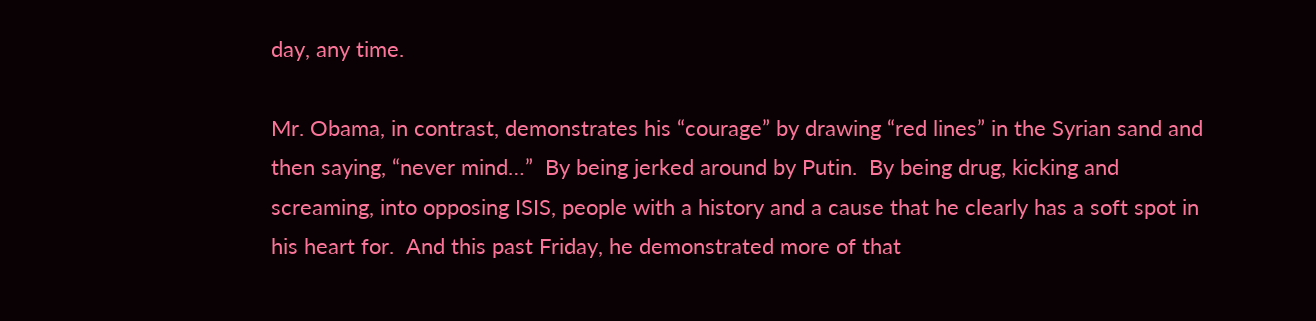day, any time.

Mr. Obama, in contrast, demonstrates his “courage” by drawing “red lines” in the Syrian sand and then saying, “never mind…”  By being jerked around by Putin.  By being drug, kicking and screaming, into opposing ISIS, people with a history and a cause that he clearly has a soft spot in his heart for.  And this past Friday, he demonstrated more of that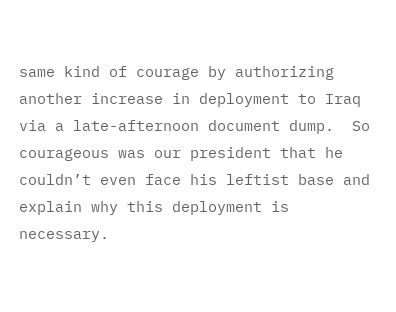same kind of courage by authorizing another increase in deployment to Iraq via a late-afternoon document dump.  So courageous was our president that he couldn’t even face his leftist base and explain why this deployment is necessary.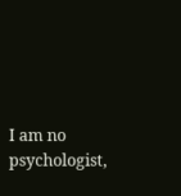I am no psychologist,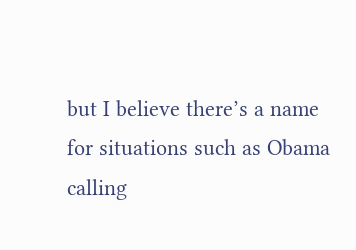but I believe there’s a name for situations such as Obama calling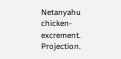Netanyahu chicken-excrement.  Projection.